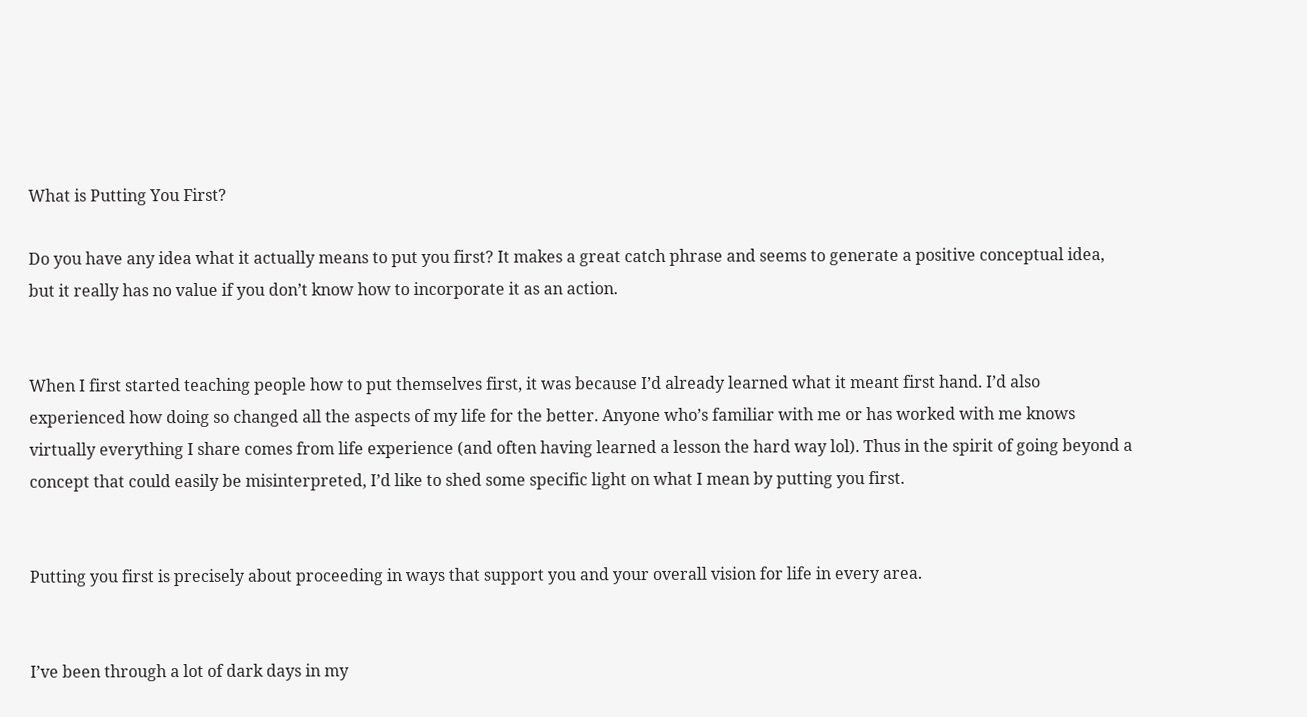What is Putting You First?

Do you have any idea what it actually means to put you first? It makes a great catch phrase and seems to generate a positive conceptual idea, but it really has no value if you don’t know how to incorporate it as an action.


When I first started teaching people how to put themselves first, it was because I’d already learned what it meant first hand. I’d also experienced how doing so changed all the aspects of my life for the better. Anyone who’s familiar with me or has worked with me knows virtually everything I share comes from life experience (and often having learned a lesson the hard way lol). Thus in the spirit of going beyond a concept that could easily be misinterpreted, I’d like to shed some specific light on what I mean by putting you first.


Putting you first is precisely about proceeding in ways that support you and your overall vision for life in every area.


I’ve been through a lot of dark days in my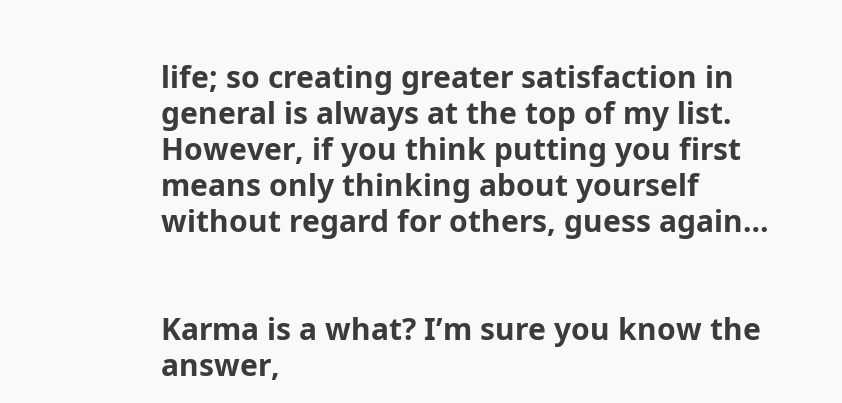life; so creating greater satisfaction in general is always at the top of my list. However, if you think putting you first means only thinking about yourself without regard for others, guess again…


Karma is a what? I’m sure you know the answer,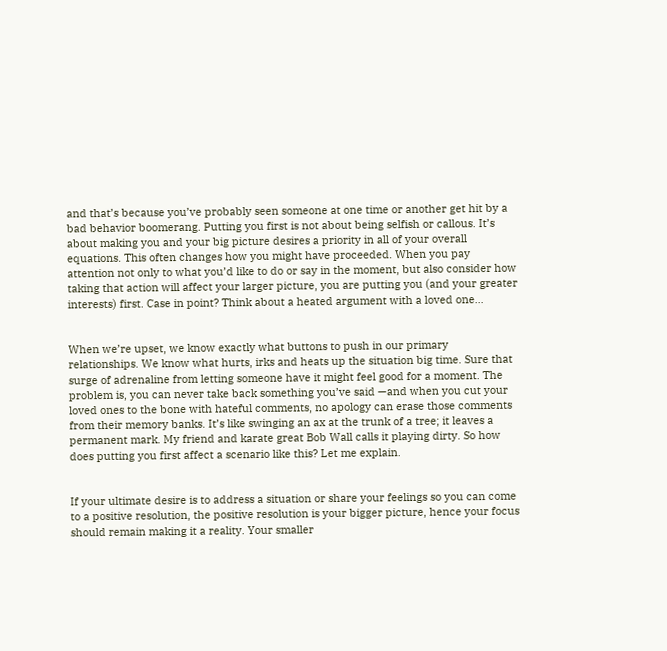and that’s because you’ve probably seen someone at one time or another get hit by a bad behavior boomerang. Putting you first is not about being selfish or callous. It’s about making you and your big picture desires a priority in all of your overall equations. This often changes how you might have proceeded. When you pay attention not only to what you’d like to do or say in the moment, but also consider how taking that action will affect your larger picture, you are putting you (and your greater interests) first. Case in point? Think about a heated argument with a loved one…


When we’re upset, we know exactly what buttons to push in our primary relationships. We know what hurts, irks and heats up the situation big time. Sure that surge of adrenaline from letting someone have it might feel good for a moment. The problem is, you can never take back something you’ve said —and when you cut your loved ones to the bone with hateful comments, no apology can erase those comments from their memory banks. It’s like swinging an ax at the trunk of a tree; it leaves a permanent mark. My friend and karate great Bob Wall calls it playing dirty. So how does putting you first affect a scenario like this? Let me explain.


If your ultimate desire is to address a situation or share your feelings so you can come to a positive resolution, the positive resolution is your bigger picture, hence your focus should remain making it a reality. Your smaller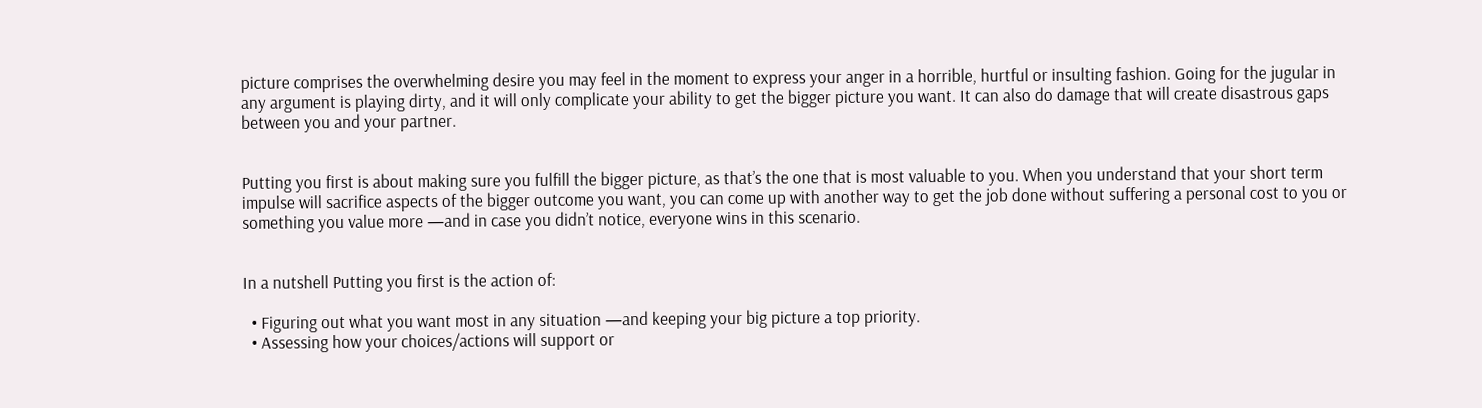picture comprises the overwhelming desire you may feel in the moment to express your anger in a horrible, hurtful or insulting fashion. Going for the jugular in any argument is playing dirty, and it will only complicate your ability to get the bigger picture you want. It can also do damage that will create disastrous gaps between you and your partner.


Putting you first is about making sure you fulfill the bigger picture, as that’s the one that is most valuable to you. When you understand that your short term impulse will sacrifice aspects of the bigger outcome you want, you can come up with another way to get the job done without suffering a personal cost to you or something you value more —and in case you didn’t notice, everyone wins in this scenario.


In a nutshell Putting you first is the action of:

  • Figuring out what you want most in any situation —and keeping your big picture a top priority.
  • Assessing how your choices/actions will support or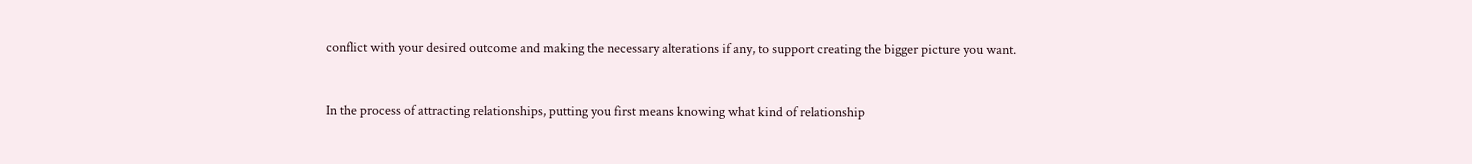conflict with your desired outcome and making the necessary alterations if any, to support creating the bigger picture you want.


In the process of attracting relationships, putting you first means knowing what kind of relationship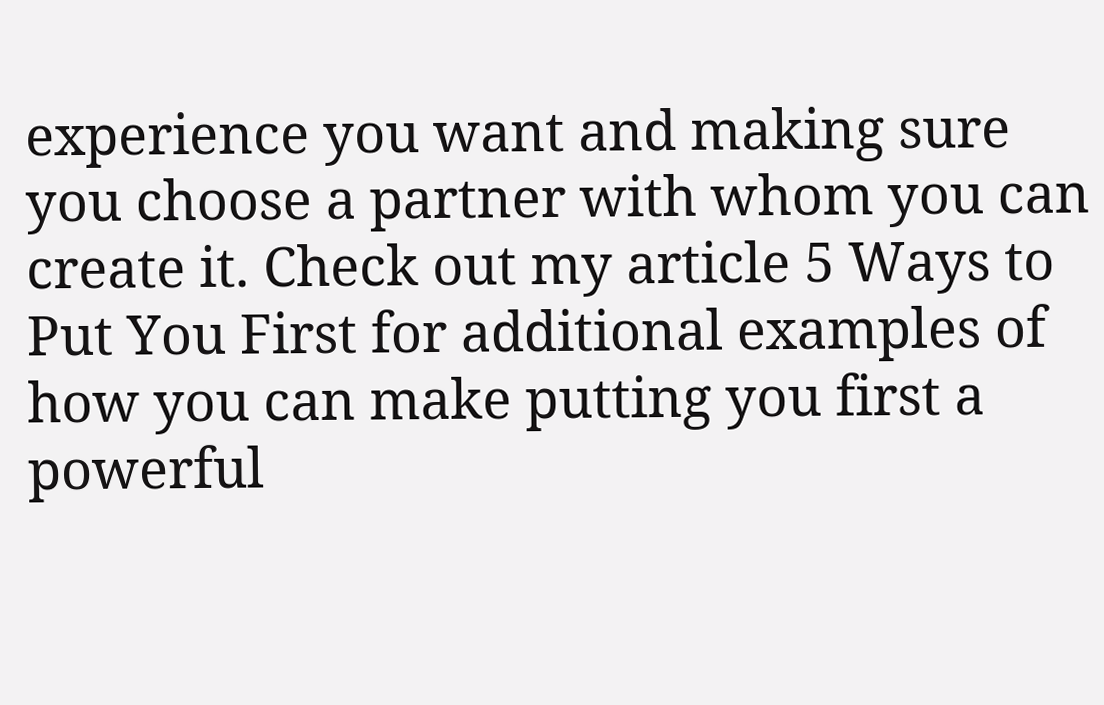experience you want and making sure you choose a partner with whom you can create it. Check out my article 5 Ways to Put You First for additional examples of how you can make putting you first a powerful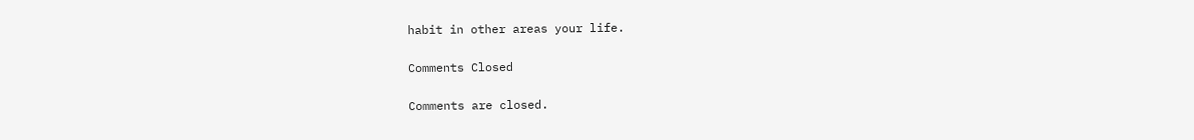habit in other areas your life.

Comments Closed

Comments are closed.